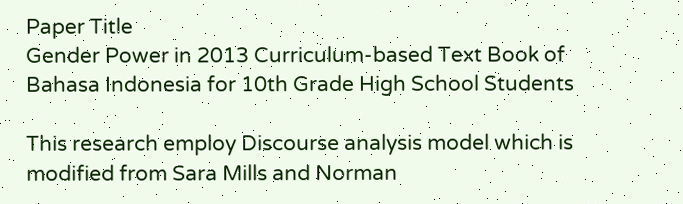Paper Title
Gender Power in 2013 Curriculum-based Text Book of Bahasa Indonesia for 10th Grade High School Students

This research employ Discourse analysis model which is modified from Sara Mills and Norman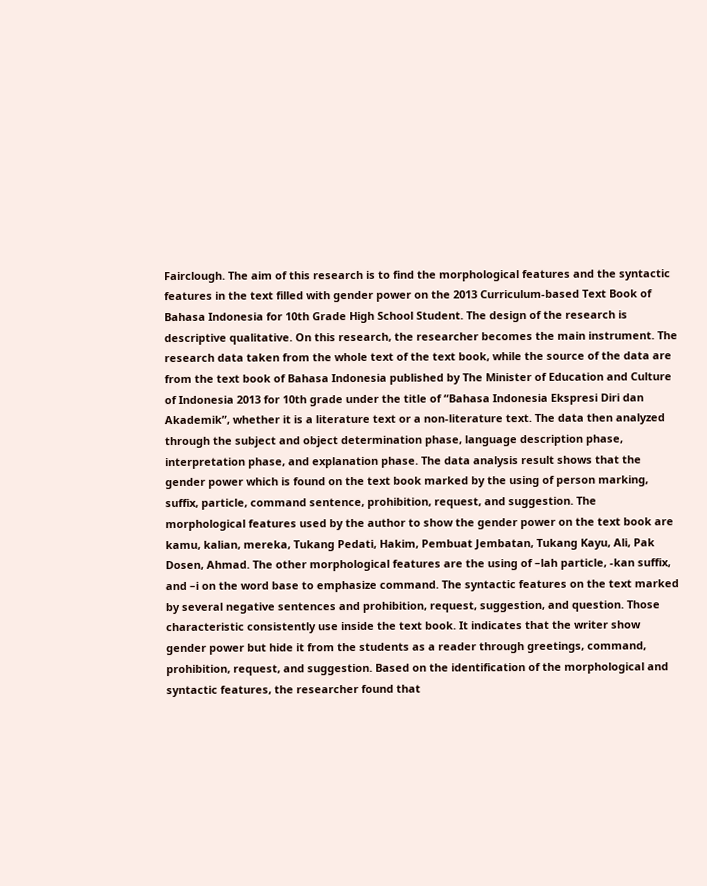Fairclough. The aim of this research is to find the morphological features and the syntactic features in the text filled with gender power on the 2013 Curriculum-based Text Book of Bahasa Indonesia for 10th Grade High School Student. The design of the research is descriptive qualitative. On this research, the researcher becomes the main instrument. The research data taken from the whole text of the text book, while the source of the data are from the text book of Bahasa Indonesia published by The Minister of Education and Culture of Indonesia 2013 for 10th grade under the title of “Bahasa Indonesia Ekspresi Diri dan Akademik”, whether it is a literature text or a non-literature text. The data then analyzed through the subject and object determination phase, language description phase, interpretation phase, and explanation phase. The data analysis result shows that the gender power which is found on the text book marked by the using of person marking, suffix, particle, command sentence, prohibition, request, and suggestion. The morphological features used by the author to show the gender power on the text book are kamu, kalian, mereka, Tukang Pedati, Hakim, Pembuat Jembatan, Tukang Kayu, Ali, Pak Dosen, Ahmad. The other morphological features are the using of –lah particle, -kan suffix, and –i on the word base to emphasize command. The syntactic features on the text marked by several negative sentences and prohibition, request, suggestion, and question. Those characteristic consistently use inside the text book. It indicates that the writer show gender power but hide it from the students as a reader through greetings, command, prohibition, request, and suggestion. Based on the identification of the morphological and syntactic features, the researcher found that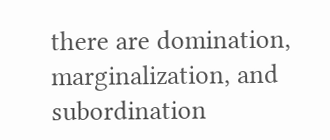there are domination, marginalization, and subordination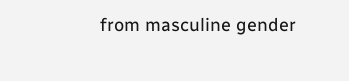from masculine gender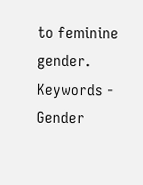to feminine gender. Keywords - Gender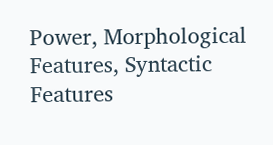Power, Morphological Features, Syntactic Features